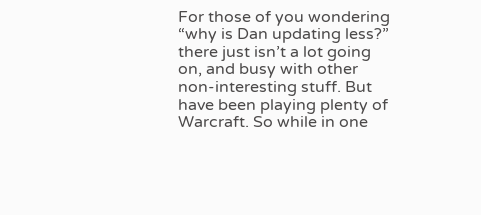For those of you wondering “why is Dan updating less?” there just isn’t a lot going on, and busy with other non-interesting stuff. But have been playing plenty of Warcraft. So while in one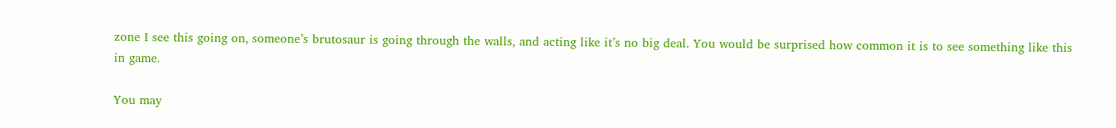zone I see this going on, someone’s brutosaur is going through the walls, and acting like it’s no big deal. You would be surprised how common it is to see something like this in game.

You may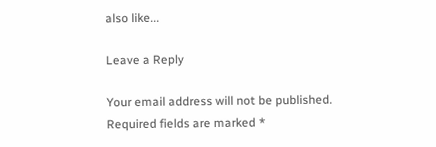also like...

Leave a Reply

Your email address will not be published. Required fields are marked *